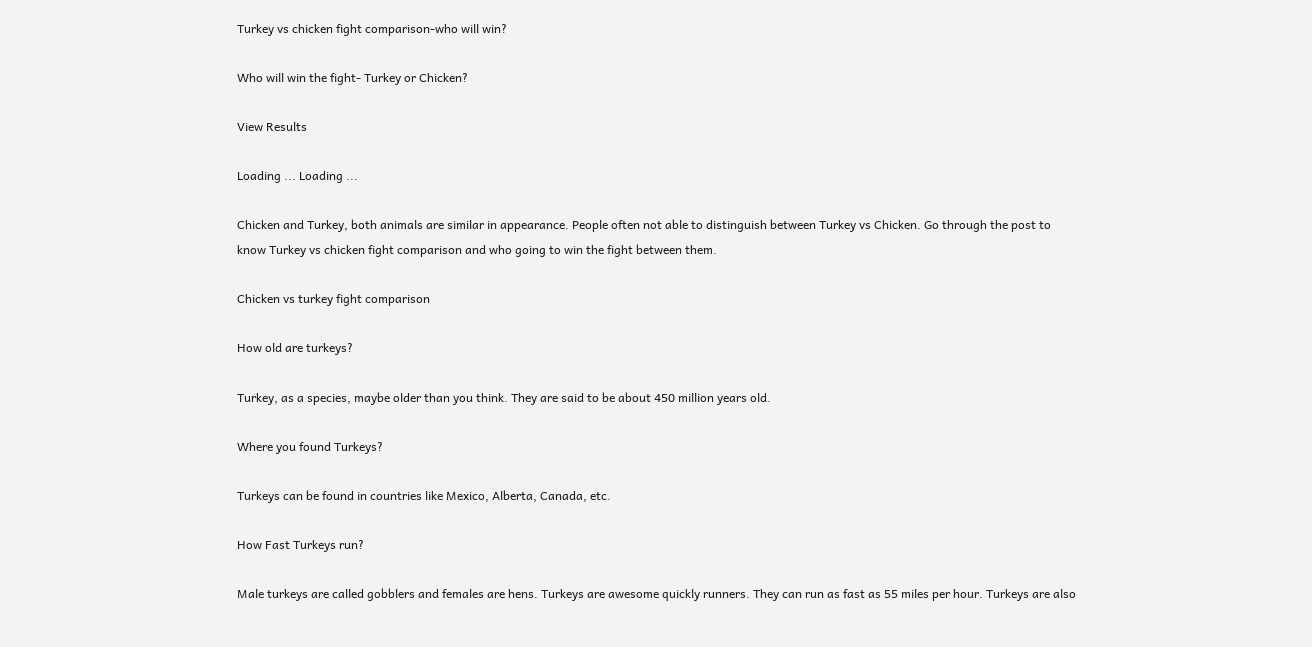Turkey vs chicken fight comparison-who will win?

Who will win the fight- Turkey or Chicken?

View Results

Loading ... Loading ...

Chicken and Turkey, both animals are similar in appearance. People often not able to distinguish between Turkey vs Chicken. Go through the post to know Turkey vs chicken fight comparison and who going to win the fight between them.

Chicken vs turkey fight comparison

How old are turkeys?

Turkey, as a species, maybe older than you think. They are said to be about 450 million years old.

Where you found Turkeys?

Turkeys can be found in countries like Mexico, Alberta, Canada, etc.

How Fast Turkeys run?

Male turkeys are called gobblers and females are hens. Turkeys are awesome quickly runners. They can run as fast as 55 miles per hour. Turkeys are also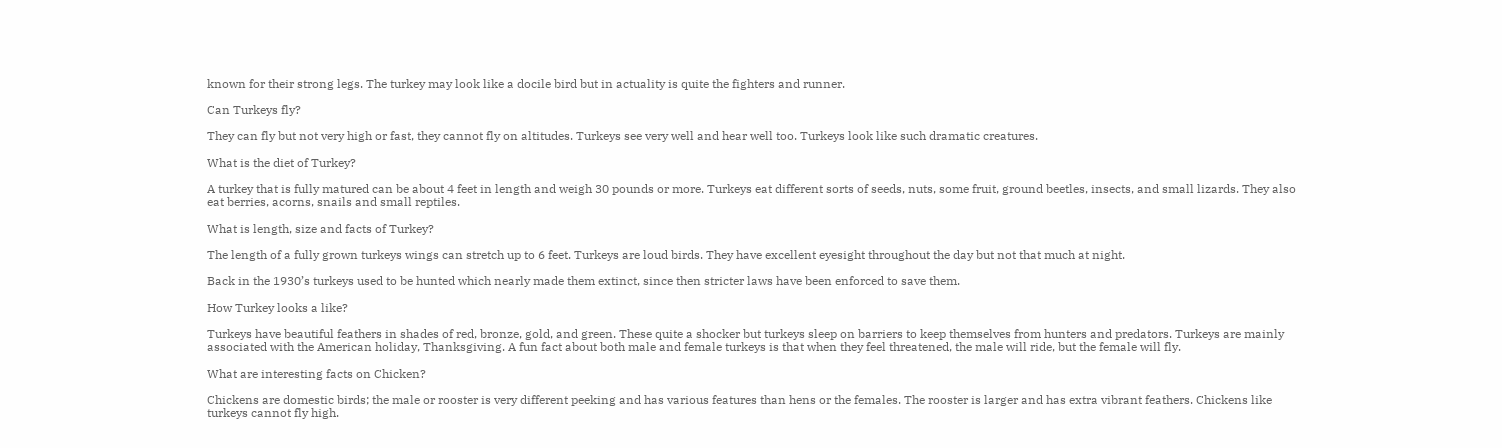known for their strong legs. The turkey may look like a docile bird but in actuality is quite the fighters and runner.

Can Turkeys fly?

They can fly but not very high or fast, they cannot fly on altitudes. Turkeys see very well and hear well too. Turkeys look like such dramatic creatures.

What is the diet of Turkey?

A turkey that is fully matured can be about 4 feet in length and weigh 30 pounds or more. Turkeys eat different sorts of seeds, nuts, some fruit, ground beetles, insects, and small lizards. They also eat berries, acorns, snails and small reptiles.

What is length, size and facts of Turkey?

The length of a fully grown turkeys wings can stretch up to 6 feet. Turkeys are loud birds. They have excellent eyesight throughout the day but not that much at night.

Back in the 1930’s turkeys used to be hunted which nearly made them extinct, since then stricter laws have been enforced to save them.

How Turkey looks a like?

Turkeys have beautiful feathers in shades of red, bronze, gold, and green. These quite a shocker but turkeys sleep on barriers to keep themselves from hunters and predators. Turkeys are mainly associated with the American holiday, Thanksgiving. A fun fact about both male and female turkeys is that when they feel threatened, the male will ride, but the female will fly.

What are interesting facts on Chicken?

Chickens are domestic birds; the male or rooster is very different peeking and has various features than hens or the females. The rooster is larger and has extra vibrant feathers. Chickens like turkeys cannot fly high.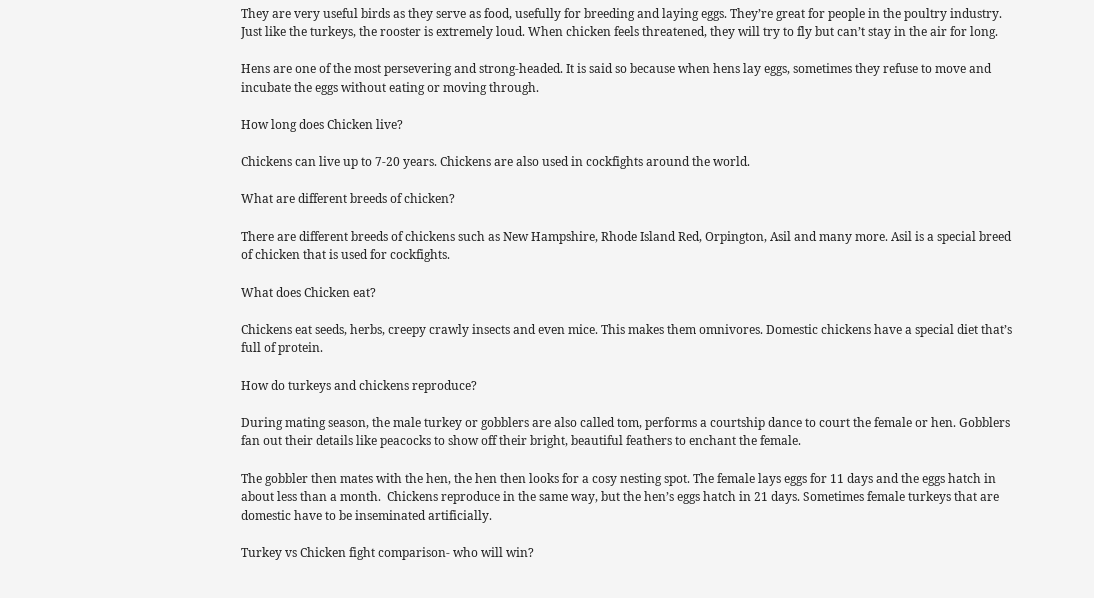They are very useful birds as they serve as food, usefully for breeding and laying eggs. They’re great for people in the poultry industry. Just like the turkeys, the rooster is extremely loud. When chicken feels threatened, they will try to fly but can’t stay in the air for long.

Hens are one of the most persevering and strong-headed. It is said so because when hens lay eggs, sometimes they refuse to move and incubate the eggs without eating or moving through.

How long does Chicken live?

Chickens can live up to 7-20 years. Chickens are also used in cockfights around the world.

What are different breeds of chicken?

There are different breeds of chickens such as New Hampshire, Rhode Island Red, Orpington, Asil and many more. Asil is a special breed of chicken that is used for cockfights.

What does Chicken eat?

Chickens eat seeds, herbs, creepy crawly insects and even mice. This makes them omnivores. Domestic chickens have a special diet that’s full of protein.

How do turkeys and chickens reproduce?

During mating season, the male turkey or gobblers are also called tom, performs a courtship dance to court the female or hen. Gobblers fan out their details like peacocks to show off their bright, beautiful feathers to enchant the female.

The gobbler then mates with the hen, the hen then looks for a cosy nesting spot. The female lays eggs for 11 days and the eggs hatch in about less than a month.  Chickens reproduce in the same way, but the hen’s eggs hatch in 21 days. Sometimes female turkeys that are domestic have to be inseminated artificially.

Turkey vs Chicken fight comparison- who will win?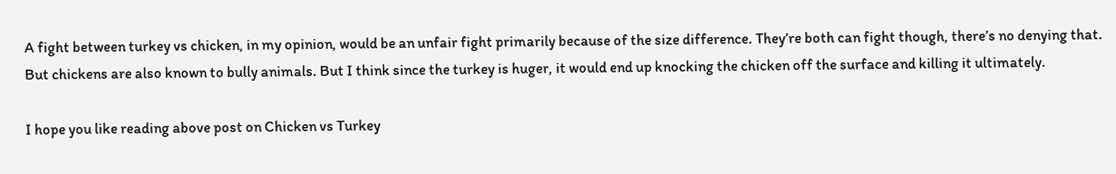A fight between turkey vs chicken, in my opinion, would be an unfair fight primarily because of the size difference. They’re both can fight though, there’s no denying that. But chickens are also known to bully animals. But I think since the turkey is huger, it would end up knocking the chicken off the surface and killing it ultimately.

I hope you like reading above post on Chicken vs Turkey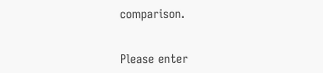comparison.


Please enter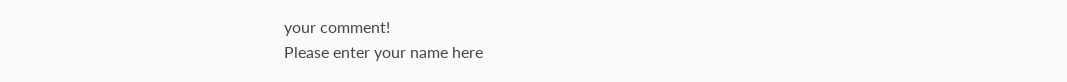your comment!
Please enter your name here